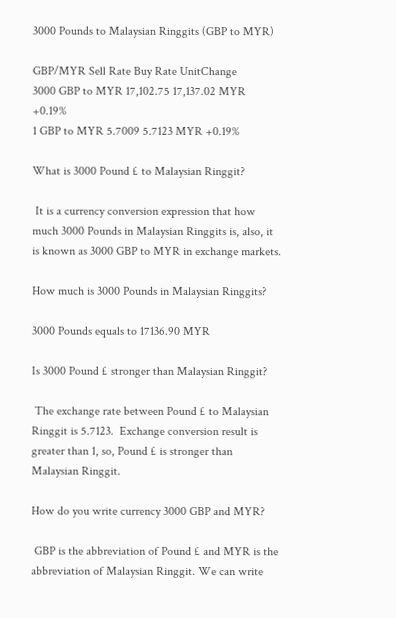3000 Pounds to Malaysian Ringgits (GBP to MYR)

GBP/MYR Sell Rate Buy Rate UnitChange
3000 GBP to MYR 17,102.75 17,137.02 MYR +0.19%
1 GBP to MYR 5.7009 5.7123 MYR +0.19%

What is 3000 Pound £ to Malaysian Ringgit?

 It is a currency conversion expression that how much 3000 Pounds in Malaysian Ringgits is, also, it is known as 3000 GBP to MYR in exchange markets.

How much is 3000 Pounds in Malaysian Ringgits?

3000 Pounds equals to 17136.90 MYR

Is 3000 Pound £ stronger than Malaysian Ringgit?

 The exchange rate between Pound £ to Malaysian Ringgit is 5.7123.  Exchange conversion result is greater than 1, so, Pound £ is stronger than Malaysian Ringgit.

How do you write currency 3000 GBP and MYR?

 GBP is the abbreviation of Pound £ and MYR is the abbreviation of Malaysian Ringgit. We can write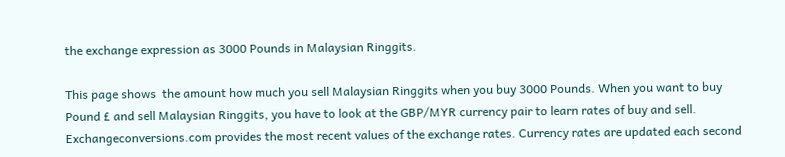the exchange expression as 3000 Pounds in Malaysian Ringgits.

This page shows  the amount how much you sell Malaysian Ringgits when you buy 3000 Pounds. When you want to buy Pound £ and sell Malaysian Ringgits, you have to look at the GBP/MYR currency pair to learn rates of buy and sell. Exchangeconversions.com provides the most recent values of the exchange rates. Currency rates are updated each second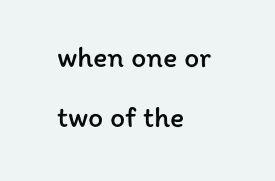when one or two of the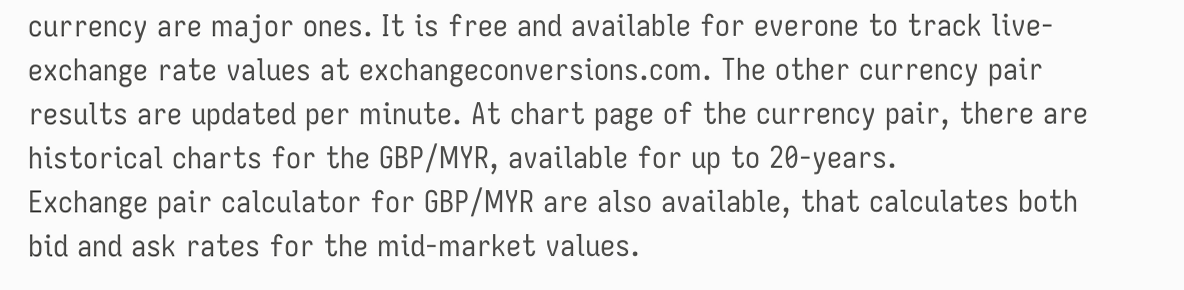currency are major ones. It is free and available for everone to track live-exchange rate values at exchangeconversions.com. The other currency pair results are updated per minute. At chart page of the currency pair, there are historical charts for the GBP/MYR, available for up to 20-years.
Exchange pair calculator for GBP/MYR are also available, that calculates both bid and ask rates for the mid-market values.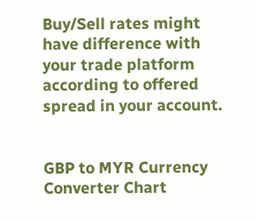Buy/Sell rates might have difference with your trade platform according to offered spread in your account.


GBP to MYR Currency Converter Chart